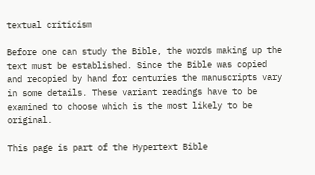textual criticism

Before one can study the Bible, the words making up the text must be established. Since the Bible was copied and recopied by hand for centuries the manuscripts vary in some details. These variant readings have to be examined to choose which is the most likely to be original.

This page is part of the Hypertext Bible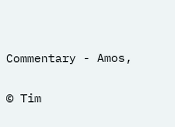Commentary - Amos,

© Tim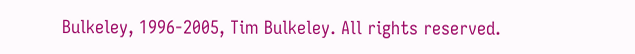Bulkeley, 1996-2005, Tim Bulkeley. All rights reserved.